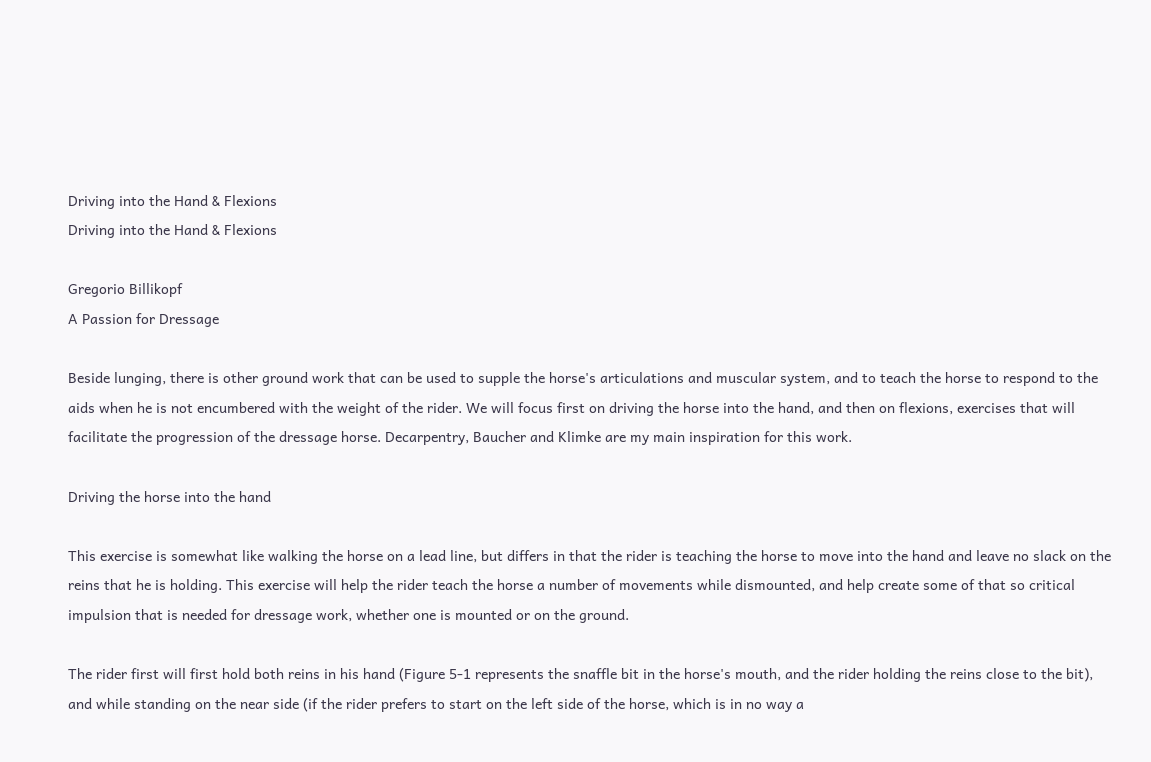Driving into the Hand & Flexions
Driving into the Hand & Flexions

Gregorio Billikopf
A Passion for Dressage

Beside lunging, there is other ground work that can be used to supple the horse's articulations and muscular system, and to teach the horse to respond to the aids when he is not encumbered with the weight of the rider. We will focus first on driving the horse into the hand, and then on flexions, exercises that will facilitate the progression of the dressage horse. Decarpentry, Baucher and Klimke are my main inspiration for this work.

Driving the horse into the hand

This exercise is somewhat like walking the horse on a lead line, but differs in that the rider is teaching the horse to move into the hand and leave no slack on the reins that he is holding. This exercise will help the rider teach the horse a number of movements while dismounted, and help create some of that so critical impulsion that is needed for dressage work, whether one is mounted or on the ground.

The rider first will first hold both reins in his hand (Figure 5-1 represents the snaffle bit in the horse's mouth, and the rider holding the reins close to the bit), and while standing on the near side (if the rider prefers to start on the left side of the horse, which is in no way a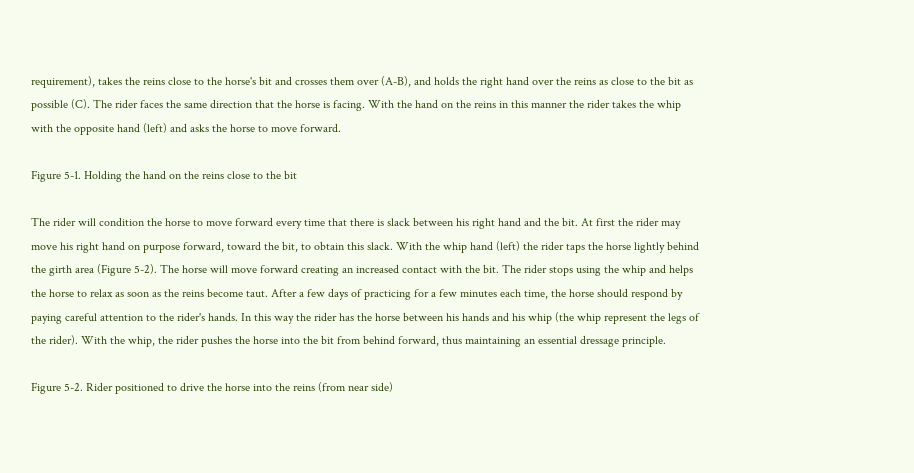requirement), takes the reins close to the horse's bit and crosses them over (A-B), and holds the right hand over the reins as close to the bit as possible (C). The rider faces the same direction that the horse is facing. With the hand on the reins in this manner the rider takes the whip with the opposite hand (left) and asks the horse to move forward.

Figure 5-1. Holding the hand on the reins close to the bit

The rider will condition the horse to move forward every time that there is slack between his right hand and the bit. At first the rider may move his right hand on purpose forward, toward the bit, to obtain this slack. With the whip hand (left) the rider taps the horse lightly behind the girth area (Figure 5-2). The horse will move forward creating an increased contact with the bit. The rider stops using the whip and helps the horse to relax as soon as the reins become taut. After a few days of practicing for a few minutes each time, the horse should respond by paying careful attention to the rider's hands. In this way the rider has the horse between his hands and his whip (the whip represent the legs of the rider). With the whip, the rider pushes the horse into the bit from behind forward, thus maintaining an essential dressage principle.

Figure 5-2. Rider positioned to drive the horse into the reins (from near side)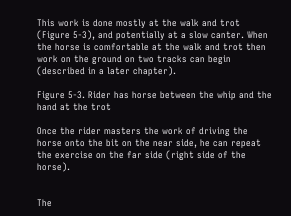This work is done mostly at the walk and trot (Figure 5-3), and potentially at a slow canter. When the horse is comfortable at the walk and trot then work on the ground on two tracks can begin (described in a later chapter).

Figure 5-3. Rider has horse between the whip and the hand at the trot

Once the rider masters the work of driving the horse onto the bit on the near side, he can repeat the exercise on the far side (right side of the horse).


The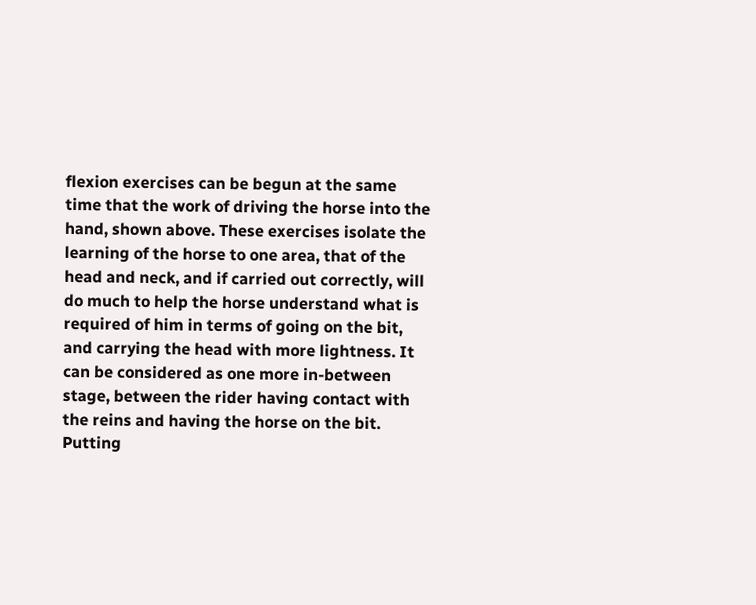flexion exercises can be begun at the same time that the work of driving the horse into the hand, shown above. These exercises isolate the learning of the horse to one area, that of the head and neck, and if carried out correctly, will do much to help the horse understand what is required of him in terms of going on the bit, and carrying the head with more lightness. It can be considered as one more in-between stage, between the rider having contact with the reins and having the horse on the bit. Putting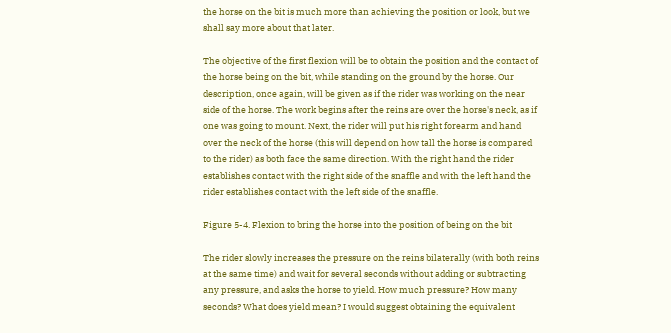the horse on the bit is much more than achieving the position or look, but we shall say more about that later.

The objective of the first flexion will be to obtain the position and the contact of the horse being on the bit, while standing on the ground by the horse. Our description, once again, will be given as if the rider was working on the near side of the horse. The work begins after the reins are over the horse's neck, as if one was going to mount. Next, the rider will put his right forearm and hand over the neck of the horse (this will depend on how tall the horse is compared to the rider) as both face the same direction. With the right hand the rider establishes contact with the right side of the snaffle and with the left hand the rider establishes contact with the left side of the snaffle.

Figure 5-4. Flexion to bring the horse into the position of being on the bit

The rider slowly increases the pressure on the reins bilaterally (with both reins at the same time) and wait for several seconds without adding or subtracting any pressure, and asks the horse to yield. How much pressure? How many seconds? What does yield mean? I would suggest obtaining the equivalent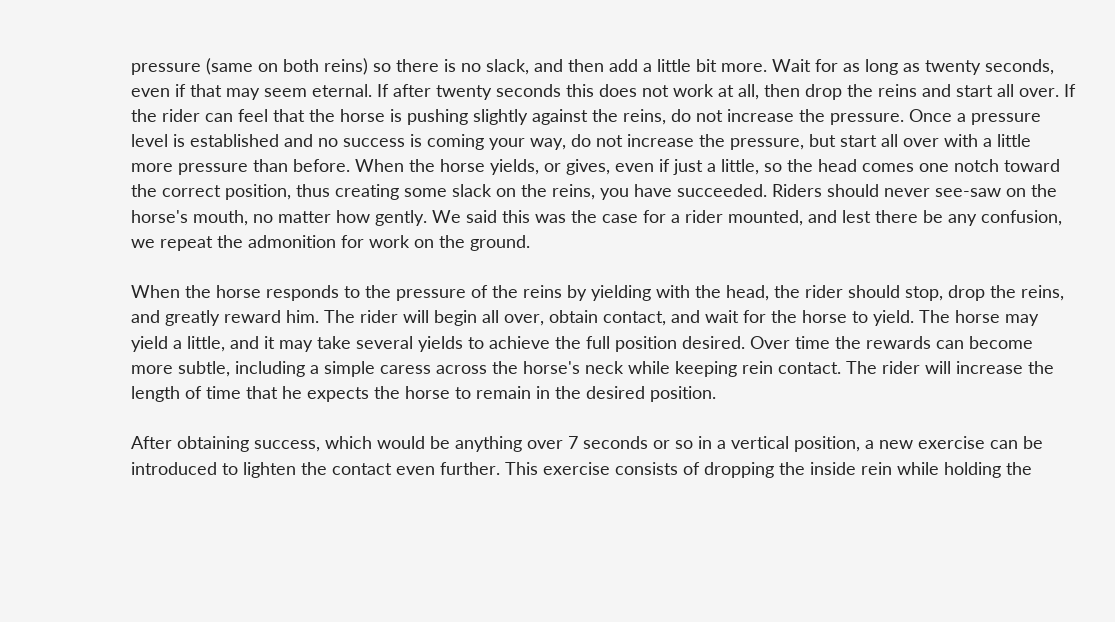pressure (same on both reins) so there is no slack, and then add a little bit more. Wait for as long as twenty seconds, even if that may seem eternal. If after twenty seconds this does not work at all, then drop the reins and start all over. If the rider can feel that the horse is pushing slightly against the reins, do not increase the pressure. Once a pressure level is established and no success is coming your way, do not increase the pressure, but start all over with a little more pressure than before. When the horse yields, or gives, even if just a little, so the head comes one notch toward the correct position, thus creating some slack on the reins, you have succeeded. Riders should never see-saw on the horse's mouth, no matter how gently. We said this was the case for a rider mounted, and lest there be any confusion, we repeat the admonition for work on the ground.

When the horse responds to the pressure of the reins by yielding with the head, the rider should stop, drop the reins, and greatly reward him. The rider will begin all over, obtain contact, and wait for the horse to yield. The horse may yield a little, and it may take several yields to achieve the full position desired. Over time the rewards can become more subtle, including a simple caress across the horse's neck while keeping rein contact. The rider will increase the length of time that he expects the horse to remain in the desired position.

After obtaining success, which would be anything over 7 seconds or so in a vertical position, a new exercise can be introduced to lighten the contact even further. This exercise consists of dropping the inside rein while holding the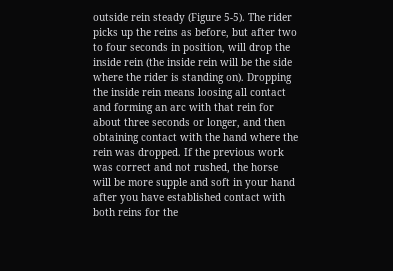outside rein steady (Figure 5-5). The rider picks up the reins as before, but after two to four seconds in position, will drop the inside rein (the inside rein will be the side where the rider is standing on). Dropping the inside rein means loosing all contact and forming an arc with that rein for about three seconds or longer, and then obtaining contact with the hand where the rein was dropped. If the previous work was correct and not rushed, the horse will be more supple and soft in your hand after you have established contact with both reins for the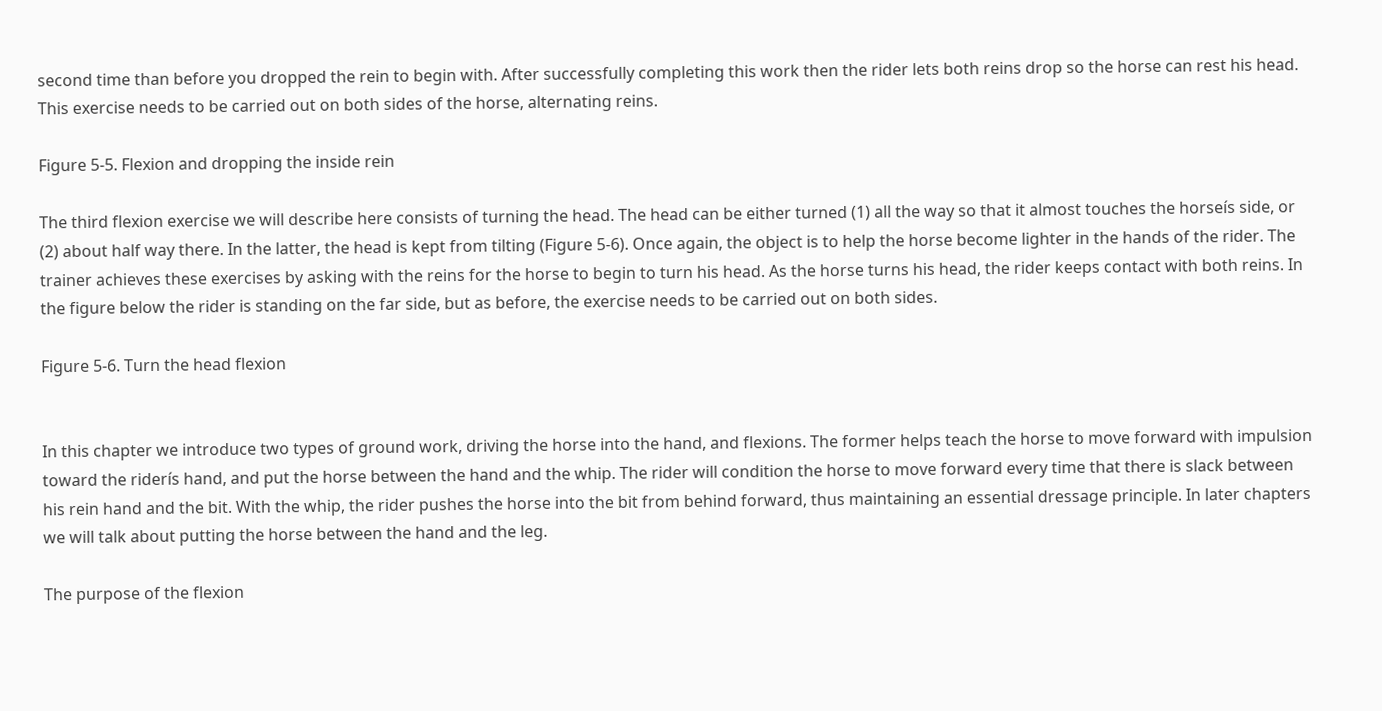second time than before you dropped the rein to begin with. After successfully completing this work then the rider lets both reins drop so the horse can rest his head. This exercise needs to be carried out on both sides of the horse, alternating reins.

Figure 5-5. Flexion and dropping the inside rein

The third flexion exercise we will describe here consists of turning the head. The head can be either turned (1) all the way so that it almost touches the horseís side, or (2) about half way there. In the latter, the head is kept from tilting (Figure 5-6). Once again, the object is to help the horse become lighter in the hands of the rider. The trainer achieves these exercises by asking with the reins for the horse to begin to turn his head. As the horse turns his head, the rider keeps contact with both reins. In the figure below the rider is standing on the far side, but as before, the exercise needs to be carried out on both sides.

Figure 5-6. Turn the head flexion


In this chapter we introduce two types of ground work, driving the horse into the hand, and flexions. The former helps teach the horse to move forward with impulsion toward the riderís hand, and put the horse between the hand and the whip. The rider will condition the horse to move forward every time that there is slack between his rein hand and the bit. With the whip, the rider pushes the horse into the bit from behind forward, thus maintaining an essential dressage principle. In later chapters we will talk about putting the horse between the hand and the leg.

The purpose of the flexion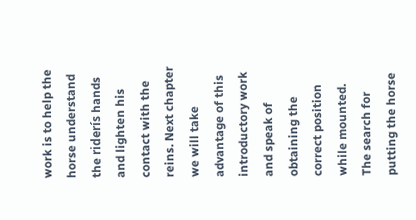work is to help the horse understand the riderís hands and lighten his contact with the reins. Next chapter we will take advantage of this introductory work and speak of obtaining the correct position while mounted. The search for putting the horse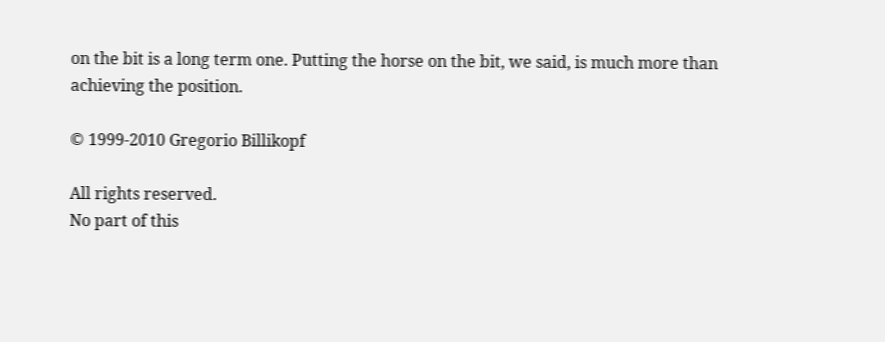on the bit is a long term one. Putting the horse on the bit, we said, is much more than achieving the position.

© 1999-2010 Gregorio Billikopf

All rights reserved.
No part of this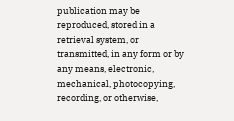publication may be reproduced, stored in a retrieval system, or transmitted, in any form or by any means, electronic, mechanical, photocopying, recording, or otherwise,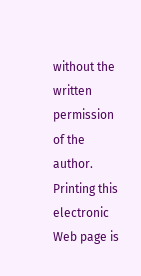without the written permission of the author. Printing this electronic Web page is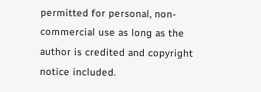permitted for personal, non-commercial use as long as the author is credited and copyright notice included.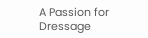A Passion for Dressage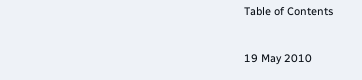Table of Contents

19 May 2010